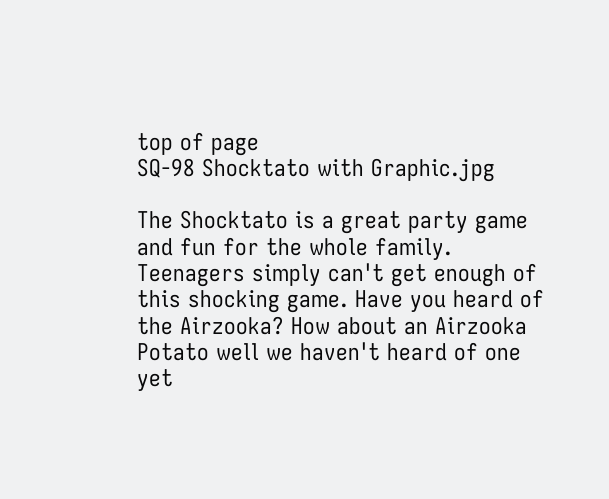top of page
SQ-98 Shocktato with Graphic.jpg

The Shocktato is a great party game and fun for the whole family. Teenagers simply can't get enough of this shocking game. Have you heard of the Airzooka? How about an Airzooka Potato well we haven't heard of one yet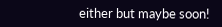either but maybe soon!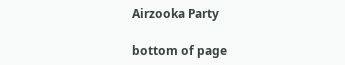Airzooka Party

bottom of page